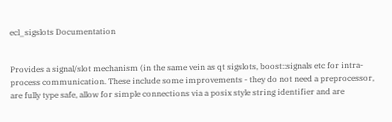ecl_sigslots Documentation


Provides a signal/slot mechanism (in the same vein as qt sigslots, boost::signals etc for intra-process communication. These include some improvements - they do not need a preprocessor, are fully type safe, allow for simple connections via a posix style string identifier and are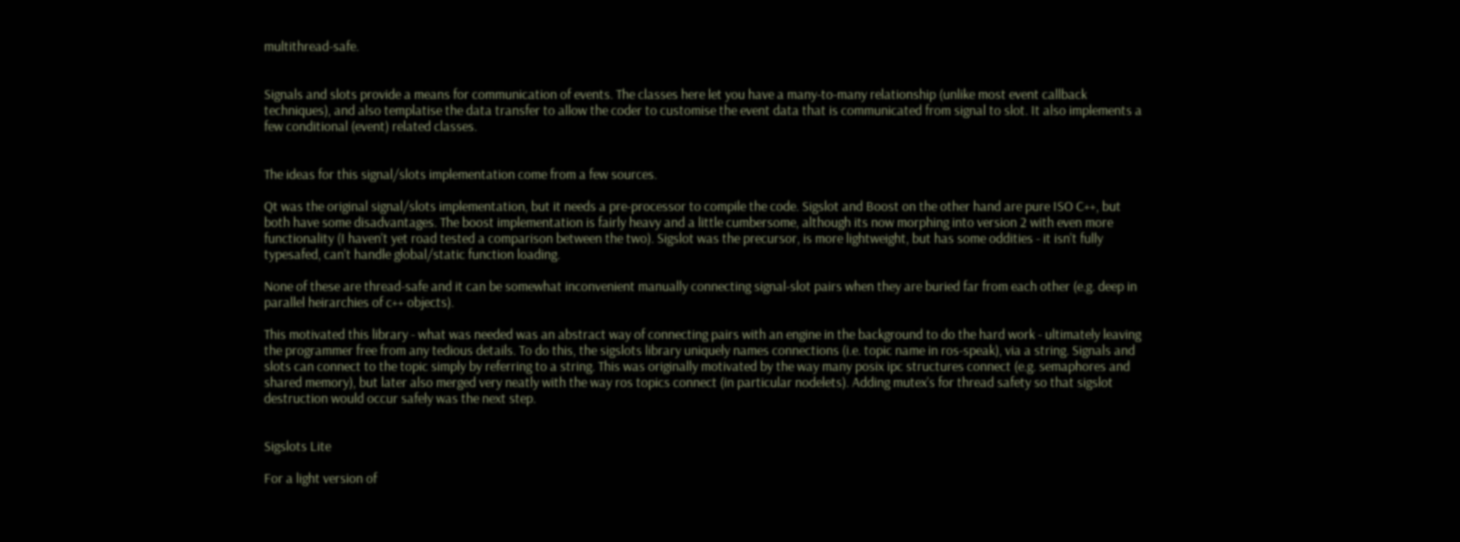multithread-safe.


Signals and slots provide a means for communication of events. The classes here let you have a many-to-many relationship (unlike most event callback techniques), and also templatise the data transfer to allow the coder to customise the event data that is communicated from signal to slot. It also implements a few conditional (event) related classes.


The ideas for this signal/slots implementation come from a few sources.

Qt was the original signal/slots implementation, but it needs a pre-processor to compile the code. Sigslot and Boost on the other hand are pure ISO C++, but both have some disadvantages. The boost implementation is fairly heavy and a little cumbersome, although its now morphing into version 2 with even more functionality (I haven't yet road tested a comparison between the two). Sigslot was the precursor, is more lightweight, but has some oddities - it isn't fully typesafed, can't handle global/static function loading.

None of these are thread-safe and it can be somewhat inconvenient manually connecting signal-slot pairs when they are buried far from each other (e.g. deep in parallel heirarchies of c++ objects).

This motivated this library - what was needed was an abstract way of connecting pairs with an engine in the background to do the hard work - ultimately leaving the programmer free from any tedious details. To do this, the sigslots library uniquely names connections (i.e. topic name in ros-speak), via a string. Signals and slots can connect to the topic simply by referring to a string. This was originally motivated by the way many posix ipc structures connect (e.g. semaphores and shared memory), but later also merged very neatly with the way ros topics connect (in particular nodelets). Adding mutex's for thread safety so that sigslot destruction would occur safely was the next step.


Sigslots Lite

For a light version of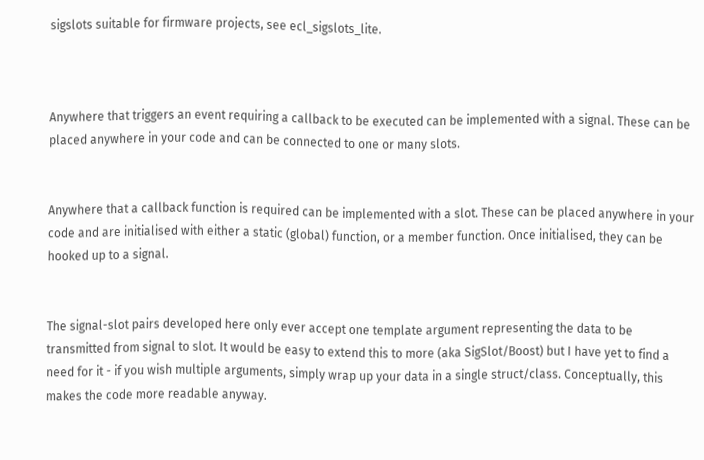sigslots suitable for firmware projects, see ecl_sigslots_lite.



Anywhere that triggers an event requiring a callback to be executed can be implemented with a signal. These can be placed anywhere in your code and can be connected to one or many slots.


Anywhere that a callback function is required can be implemented with a slot. These can be placed anywhere in your code and are initialised with either a static (global) function, or a member function. Once initialised, they can be hooked up to a signal.


The signal-slot pairs developed here only ever accept one template argument representing the data to be transmitted from signal to slot. It would be easy to extend this to more (aka SigSlot/Boost) but I have yet to find a need for it - if you wish multiple arguments, simply wrap up your data in a single struct/class. Conceptually, this makes the code more readable anyway.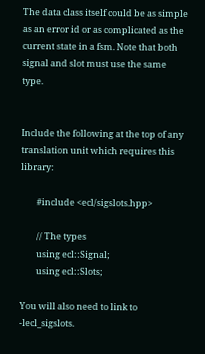The data class itself could be as simple as an error id or as complicated as the current state in a fsm. Note that both signal and slot must use the same type.


Include the following at the top of any translation unit which requires this library:

        #include <ecl/sigslots.hpp>

        // The types
        using ecl::Signal;
        using ecl::Slots;

You will also need to link to -lecl_sigslots.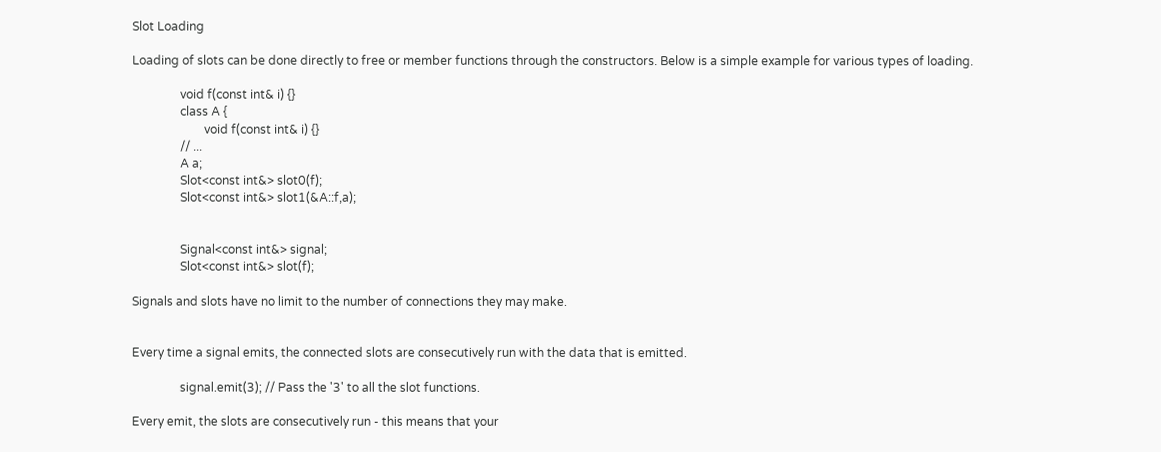Slot Loading

Loading of slots can be done directly to free or member functions through the constructors. Below is a simple example for various types of loading.

                void f(const int& i) {}
                class A {
                        void f(const int& i) {}
                // ...
                A a;
                Slot<const int&> slot0(f);
                Slot<const int&> slot1(&A::f,a);


                Signal<const int&> signal;
                Slot<const int&> slot(f);

Signals and slots have no limit to the number of connections they may make.


Every time a signal emits, the connected slots are consecutively run with the data that is emitted.

                signal.emit(3); // Pass the '3' to all the slot functions.

Every emit, the slots are consecutively run - this means that your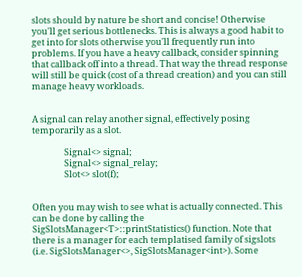slots should by nature be short and concise! Otherwise you'll get serious bottlenecks. This is always a good habit to get into for slots otherwise you'll frequently run into problems. If you have a heavy callback, consider spinning that callback off into a thread. That way the thread response will still be quick (cost of a thread creation) and you can still manage heavy workloads.


A signal can relay another signal, effectively posing temporarily as a slot.

                Signal<> signal;
                Signal<> signal_relay;
                Slot<> slot(f);


Often you may wish to see what is actually connected. This can be done by calling the SigSlotsManager<T>::printStatistics() function. Note that there is a manager for each templatised family of sigslots (i.e. SigSlotsManager<>, SigSlotsManager<int>). Some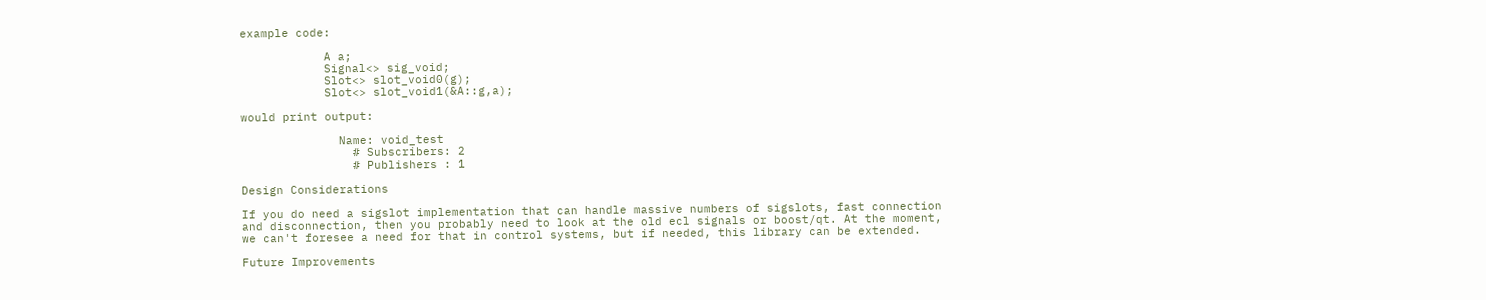example code:

            A a;
            Signal<> sig_void;
            Slot<> slot_void0(g);
            Slot<> slot_void1(&A::g,a);

would print output:

              Name: void_test
                # Subscribers: 2
                # Publishers : 1

Design Considerations

If you do need a sigslot implementation that can handle massive numbers of sigslots, fast connection and disconnection, then you probably need to look at the old ecl signals or boost/qt. At the moment, we can't foresee a need for that in control systems, but if needed, this library can be extended.

Future Improvements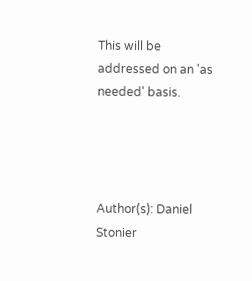This will be addressed on an 'as needed' basis.




Author(s): Daniel Stonier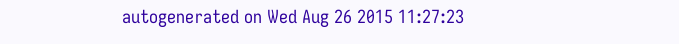autogenerated on Wed Aug 26 2015 11:27:23